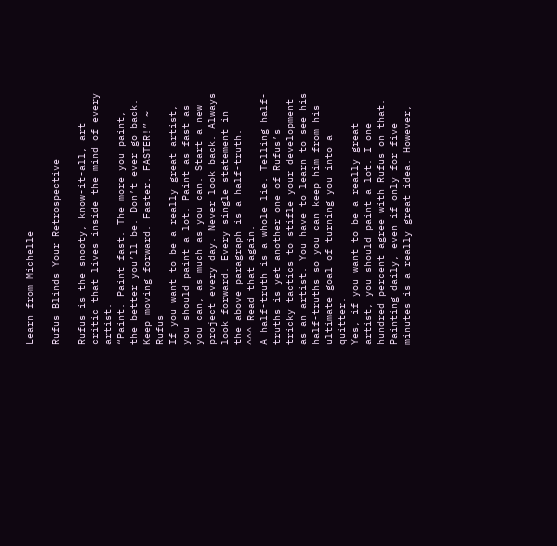Learn from Michelle

Rufus Blinds Your Retrospective

Rufus is the snooty, know-it-all, art critic that lives inside the mind of every artist.
“Paint. Paint fast. The more you paint, the better you’ll be. Don’t ever go back. Keep moving forward. Faster. FASTER!” ~ Rufus
If you want to be a really great artist, you should paint a lot. Paint as fast as you can, as much as you can. Start a new project every day. Never look back. Always look forward. Every single statement in the above paragraph is a half-truth.
^^^ Read that again.
A half-truth is a whole lie. Telling half-truths is yet another one of Rufus’s tricky tactics to stifle your development as an artist. You have to learn to see his half-truths so you can keep him from his ultimate goal of turning you into a quitter.
Yes, if you want to be a really great artist, you should paint a lot. I one hundred percent agree with Rufus on that. Painting daily, even if only for five minutes is a really great idea. However,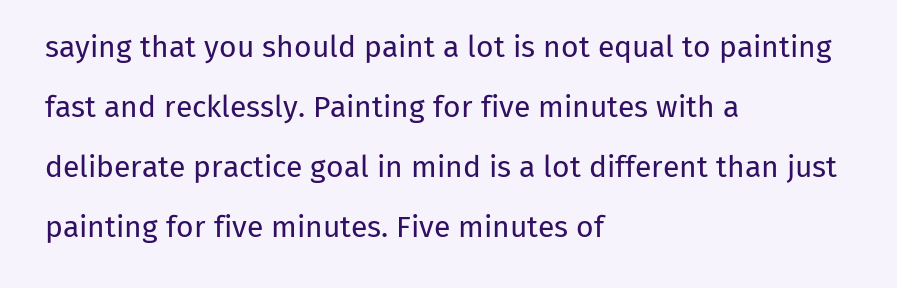saying that you should paint a lot is not equal to painting fast and recklessly. Painting for five minutes with a deliberate practice goal in mind is a lot different than just painting for five minutes. Five minutes of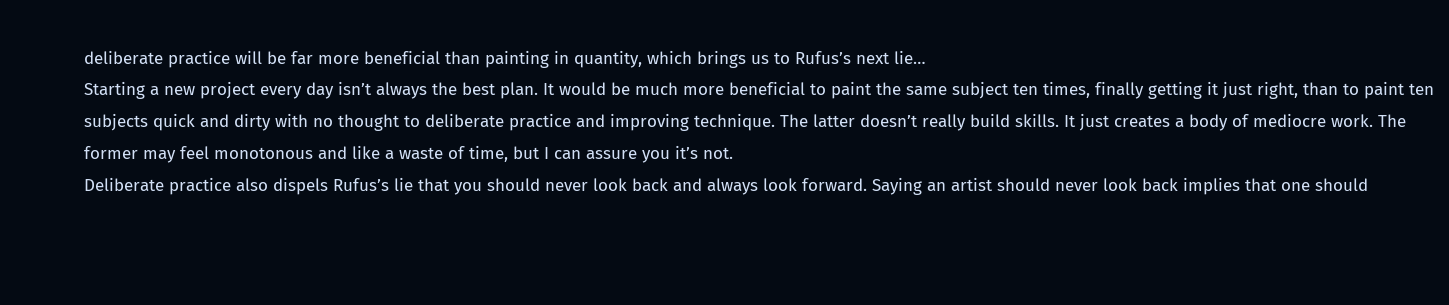deliberate practice will be far more beneficial than painting in quantity, which brings us to Rufus’s next lie…
Starting a new project every day isn’t always the best plan. It would be much more beneficial to paint the same subject ten times, finally getting it just right, than to paint ten subjects quick and dirty with no thought to deliberate practice and improving technique. The latter doesn’t really build skills. It just creates a body of mediocre work. The former may feel monotonous and like a waste of time, but I can assure you it’s not.
Deliberate practice also dispels Rufus’s lie that you should never look back and always look forward. Saying an artist should never look back implies that one should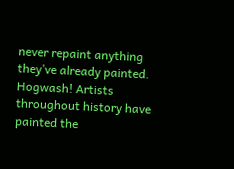never repaint anything they’ve already painted. Hogwash! Artists throughout history have painted the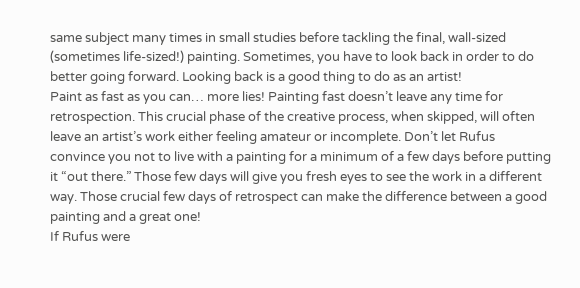same subject many times in small studies before tackling the final, wall-sized (sometimes life-sized!) painting. Sometimes, you have to look back in order to do better going forward. Looking back is a good thing to do as an artist!
Paint as fast as you can… more lies! Painting fast doesn’t leave any time for retrospection. This crucial phase of the creative process, when skipped, will often leave an artist’s work either feeling amateur or incomplete. Don’t let Rufus convince you not to live with a painting for a minimum of a few days before putting it “out there.” Those few days will give you fresh eyes to see the work in a different way. Those crucial few days of retrospect can make the difference between a good painting and a great one!
If Rufus were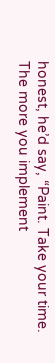honest, he’d say, “Paint. Take your time. The more you implement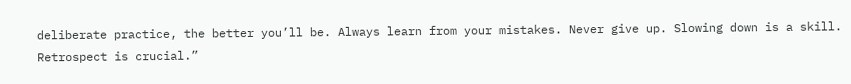deliberate practice, the better you’ll be. Always learn from your mistakes. Never give up. Slowing down is a skill. Retrospect is crucial.”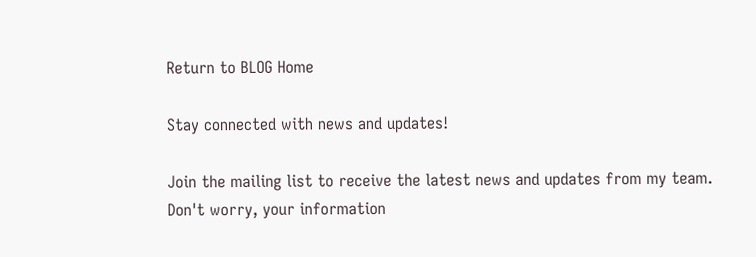Return to BLOG Home

Stay connected with news and updates!

Join the mailing list to receive the latest news and updates from my team.
Don't worry, your information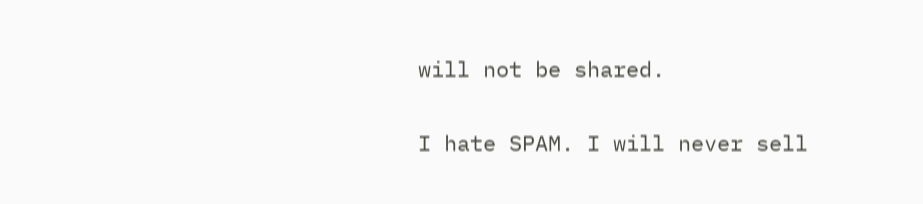will not be shared.

I hate SPAM. I will never sell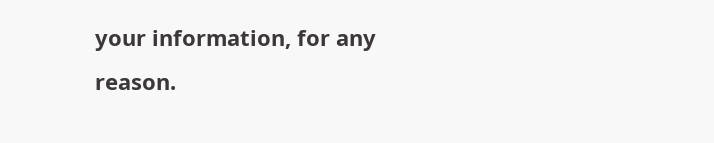your information, for any reason.